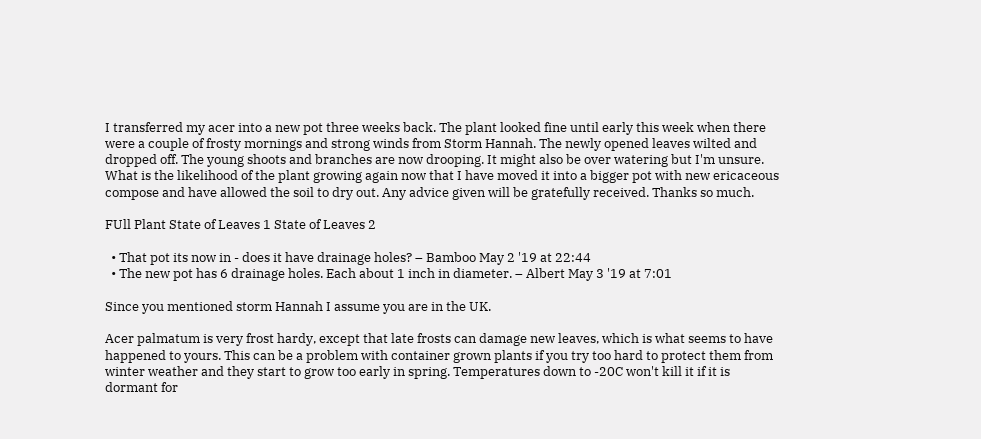I transferred my acer into a new pot three weeks back. The plant looked fine until early this week when there were a couple of frosty mornings and strong winds from Storm Hannah. The newly opened leaves wilted and dropped off. The young shoots and branches are now drooping. It might also be over watering but I'm unsure. What is the likelihood of the plant growing again now that I have moved it into a bigger pot with new ericaceous compose and have allowed the soil to dry out. Any advice given will be gratefully received. Thanks so much.

FUll Plant State of Leaves 1 State of Leaves 2

  • That pot its now in - does it have drainage holes? – Bamboo May 2 '19 at 22:44
  • The new pot has 6 drainage holes. Each about 1 inch in diameter. – Albert May 3 '19 at 7:01

Since you mentioned storm Hannah I assume you are in the UK.

Acer palmatum is very frost hardy, except that late frosts can damage new leaves, which is what seems to have happened to yours. This can be a problem with container grown plants if you try too hard to protect them from winter weather and they start to grow too early in spring. Temperatures down to -20C won't kill it if it is dormant for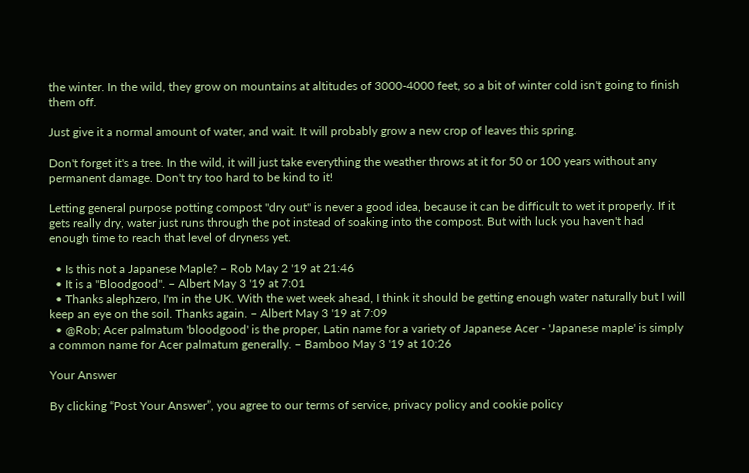the winter. In the wild, they grow on mountains at altitudes of 3000-4000 feet, so a bit of winter cold isn't going to finish them off.

Just give it a normal amount of water, and wait. It will probably grow a new crop of leaves this spring.

Don't forget it's a tree. In the wild, it will just take everything the weather throws at it for 50 or 100 years without any permanent damage. Don't try too hard to be kind to it!

Letting general purpose potting compost "dry out" is never a good idea, because it can be difficult to wet it properly. If it gets really dry, water just runs through the pot instead of soaking into the compost. But with luck you haven't had enough time to reach that level of dryness yet.

  • Is this not a Japanese Maple? – Rob May 2 '19 at 21:46
  • It is a "Bloodgood". – Albert May 3 '19 at 7:01
  • Thanks alephzero, I'm in the UK. With the wet week ahead, I think it should be getting enough water naturally but I will keep an eye on the soil. Thanks again. – Albert May 3 '19 at 7:09
  • @Rob; Acer palmatum 'bloodgood' is the proper, Latin name for a variety of Japanese Acer - 'Japanese maple' is simply a common name for Acer palmatum generally. – Bamboo May 3 '19 at 10:26

Your Answer

By clicking “Post Your Answer”, you agree to our terms of service, privacy policy and cookie policy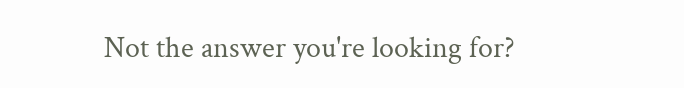Not the answer you're looking for?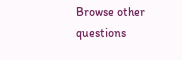Browse other questions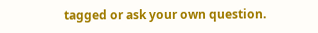tagged or ask your own question.